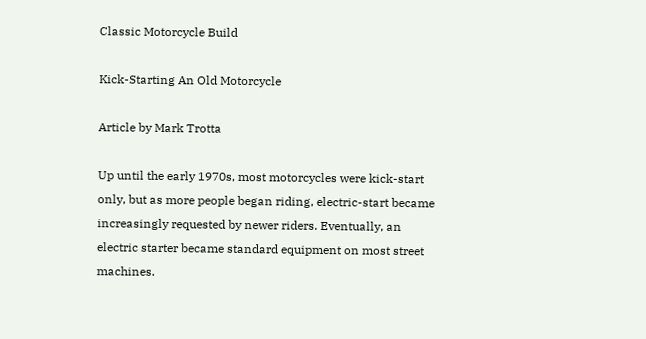Classic Motorcycle Build

Kick-Starting An Old Motorcycle

Article by Mark Trotta

Up until the early 1970s, most motorcycles were kick-start only, but as more people began riding, electric-start became increasingly requested by newer riders. Eventually, an electric starter became standard equipment on most street machines.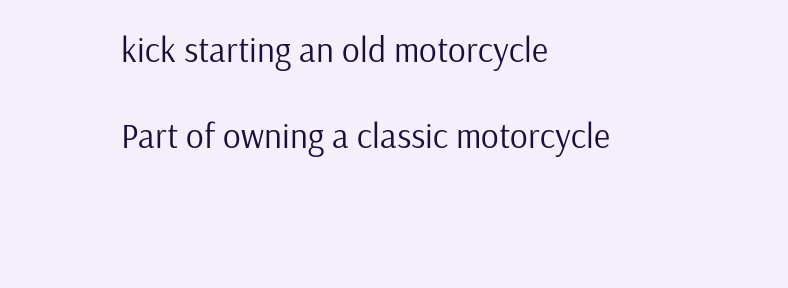kick starting an old motorcycle

Part of owning a classic motorcycle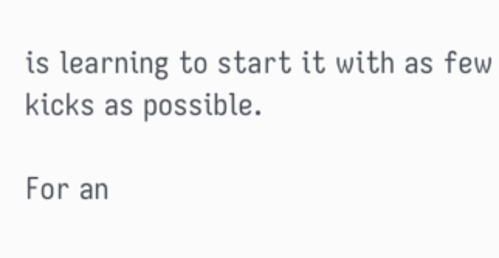is learning to start it with as few kicks as possible.

For an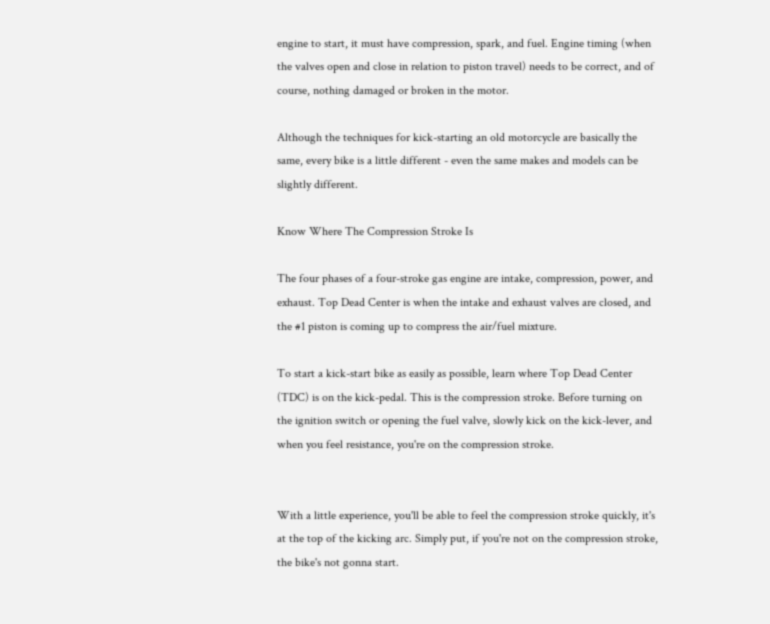engine to start, it must have compression, spark, and fuel. Engine timing (when the valves open and close in relation to piston travel) needs to be correct, and of course, nothing damaged or broken in the motor.

Although the techniques for kick-starting an old motorcycle are basically the same, every bike is a little different - even the same makes and models can be slightly different.

Know Where The Compression Stroke Is

The four phases of a four-stroke gas engine are intake, compression, power, and exhaust. Top Dead Center is when the intake and exhaust valves are closed, and the #1 piston is coming up to compress the air/fuel mixture.

To start a kick-start bike as easily as possible, learn where Top Dead Center (TDC) is on the kick-pedal. This is the compression stroke. Before turning on the ignition switch or opening the fuel valve, slowly kick on the kick-lever, and when you feel resistance, you're on the compression stroke.


With a little experience, you'll be able to feel the compression stroke quickly, it's at the top of the kicking arc. Simply put, if you're not on the compression stroke, the bike's not gonna start.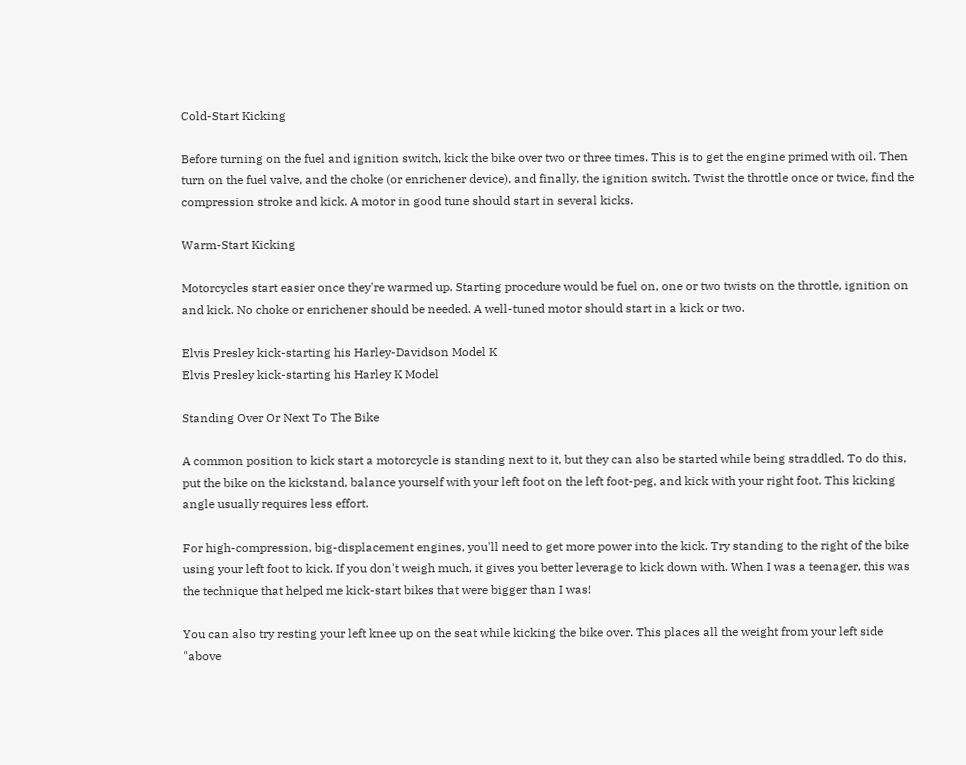Cold-Start Kicking

Before turning on the fuel and ignition switch, kick the bike over two or three times. This is to get the engine primed with oil. Then turn on the fuel valve, and the choke (or enrichener device), and finally, the ignition switch. Twist the throttle once or twice, find the compression stroke and kick. A motor in good tune should start in several kicks.

Warm-Start Kicking

Motorcycles start easier once they're warmed up. Starting procedure would be fuel on, one or two twists on the throttle, ignition on and kick. No choke or enrichener should be needed. A well-tuned motor should start in a kick or two.

Elvis Presley kick-starting his Harley-Davidson Model K
Elvis Presley kick-starting his Harley K Model

Standing Over Or Next To The Bike

A common position to kick start a motorcycle is standing next to it, but they can also be started while being straddled. To do this, put the bike on the kickstand, balance yourself with your left foot on the left foot-peg, and kick with your right foot. This kicking angle usually requires less effort.

For high-compression, big-displacement engines, you'll need to get more power into the kick. Try standing to the right of the bike using your left foot to kick. If you don't weigh much, it gives you better leverage to kick down with. When I was a teenager, this was the technique that helped me kick-start bikes that were bigger than I was!

You can also try resting your left knee up on the seat while kicking the bike over. This places all the weight from your left side "above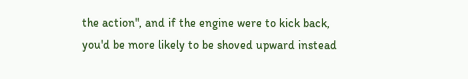the action", and if the engine were to kick back, you'd be more likely to be shoved upward instead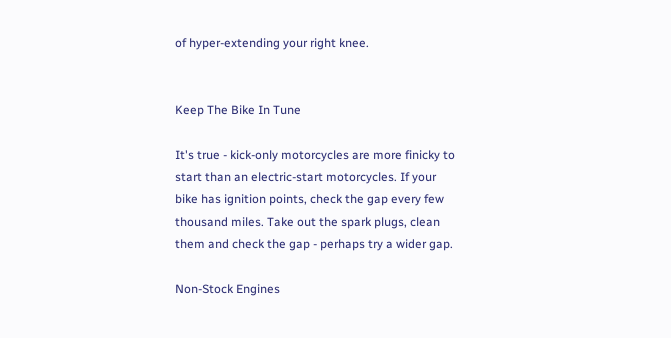of hyper-extending your right knee.


Keep The Bike In Tune

It's true - kick-only motorcycles are more finicky to start than an electric-start motorcycles. If your bike has ignition points, check the gap every few thousand miles. Take out the spark plugs, clean them and check the gap - perhaps try a wider gap.

Non-Stock Engines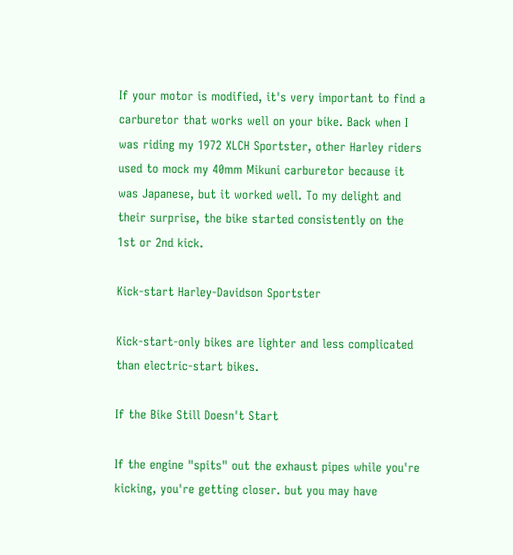If your motor is modified, it's very important to find a carburetor that works well on your bike. Back when I was riding my 1972 XLCH Sportster, other Harley riders used to mock my 40mm Mikuni carburetor because it was Japanese, but it worked well. To my delight and their surprise, the bike started consistently on the 1st or 2nd kick.

Kick-start Harley-Davidson Sportster

Kick-start-only bikes are lighter and less complicated than electric-start bikes.

If the Bike Still Doesn't Start

If the engine "spits" out the exhaust pipes while you're kicking, you're getting closer. but you may have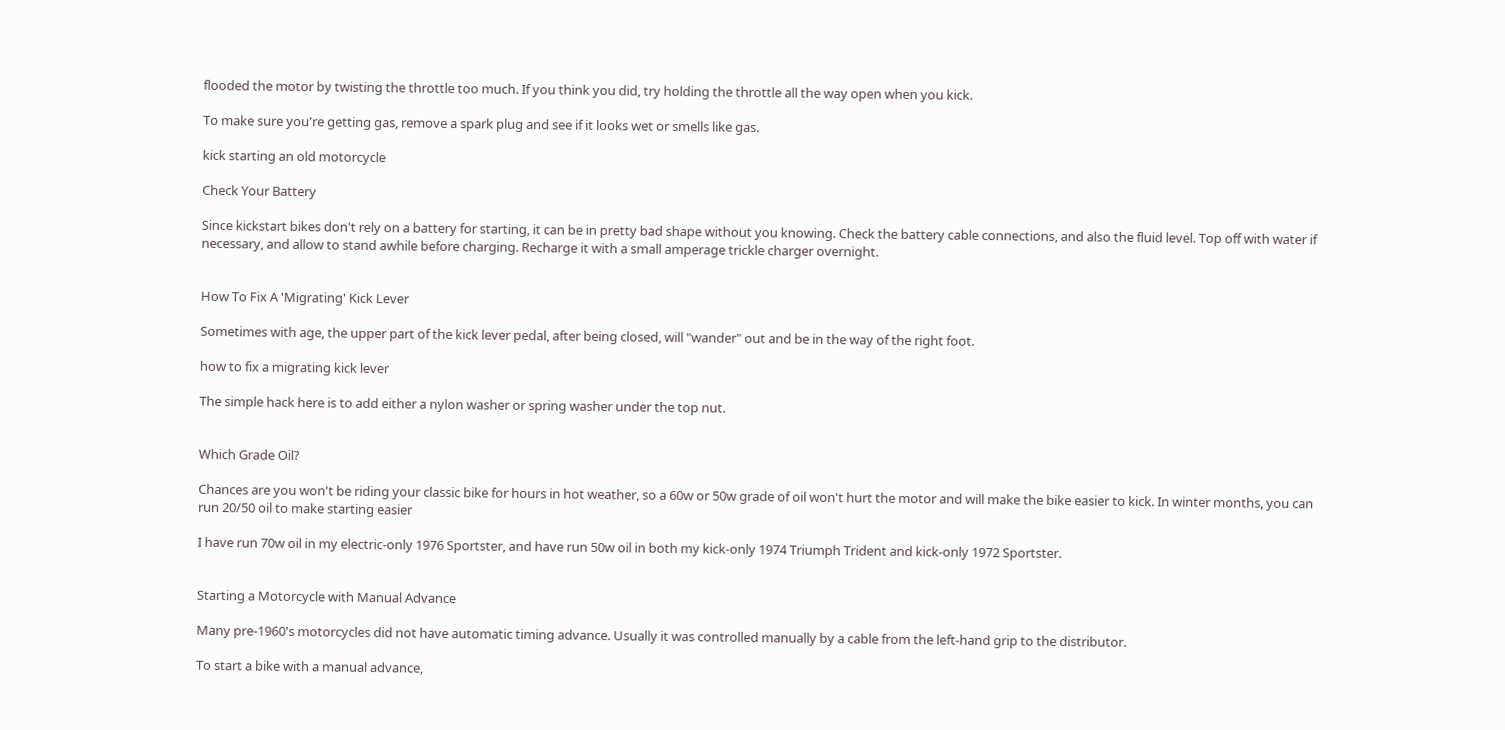flooded the motor by twisting the throttle too much. If you think you did, try holding the throttle all the way open when you kick.

To make sure you're getting gas, remove a spark plug and see if it looks wet or smells like gas.

kick starting an old motorcycle

Check Your Battery

Since kickstart bikes don't rely on a battery for starting, it can be in pretty bad shape without you knowing. Check the battery cable connections, and also the fluid level. Top off with water if necessary, and allow to stand awhile before charging. Recharge it with a small amperage trickle charger overnight.


How To Fix A 'Migrating' Kick Lever

Sometimes with age, the upper part of the kick lever pedal, after being closed, will "wander" out and be in the way of the right foot.

how to fix a migrating kick lever

The simple hack here is to add either a nylon washer or spring washer under the top nut.


Which Grade Oil?

Chances are you won't be riding your classic bike for hours in hot weather, so a 60w or 50w grade of oil won't hurt the motor and will make the bike easier to kick. In winter months, you can run 20/50 oil to make starting easier

I have run 70w oil in my electric-only 1976 Sportster, and have run 50w oil in both my kick-only 1974 Triumph Trident and kick-only 1972 Sportster.


Starting a Motorcycle with Manual Advance

Many pre-1960's motorcycles did not have automatic timing advance. Usually it was controlled manually by a cable from the left-hand grip to the distributor.

To start a bike with a manual advance,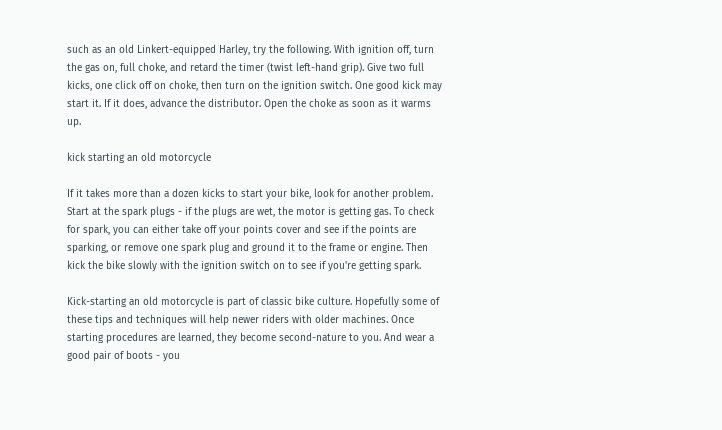such as an old Linkert-equipped Harley, try the following. With ignition off, turn the gas on, full choke, and retard the timer (twist left-hand grip). Give two full kicks, one click off on choke, then turn on the ignition switch. One good kick may start it. If it does, advance the distributor. Open the choke as soon as it warms up.

kick starting an old motorcycle

If it takes more than a dozen kicks to start your bike, look for another problem. Start at the spark plugs - if the plugs are wet, the motor is getting gas. To check for spark, you can either take off your points cover and see if the points are sparking, or remove one spark plug and ground it to the frame or engine. Then kick the bike slowly with the ignition switch on to see if you're getting spark.

Kick-starting an old motorcycle is part of classic bike culture. Hopefully some of these tips and techniques will help newer riders with older machines. Once starting procedures are learned, they become second-nature to you. And wear a good pair of boots - you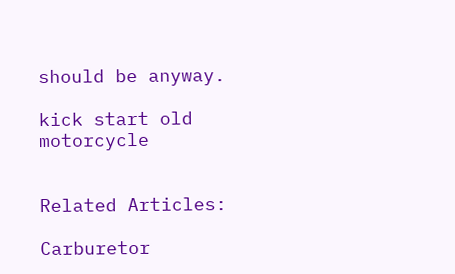should be anyway.

kick start old motorcycle


Related Articles:

Carburetor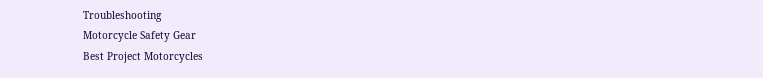Troubleshooting
Motorcycle Safety Gear
Best Project Motorcycles